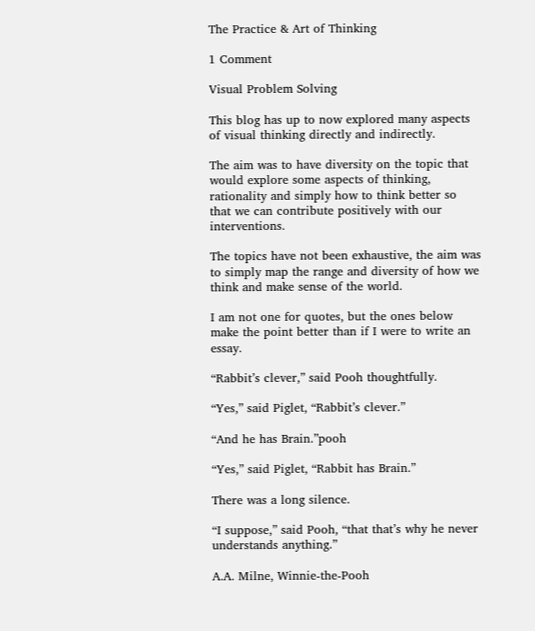The Practice & Art of Thinking

1 Comment

Visual Problem Solving

This blog has up to now explored many aspects of visual thinking directly and indirectly.

The aim was to have diversity on the topic that would explore some aspects of thinking, rationality and simply how to think better so that we can contribute positively with our interventions.

The topics have not been exhaustive, the aim was to simply map the range and diversity of how we think and make sense of the world.

I am not one for quotes, but the ones below make the point better than if I were to write an essay.

“Rabbit’s clever,” said Pooh thoughtfully.

“Yes,” said Piglet, “Rabbit’s clever.”

“And he has Brain.”pooh

“Yes,” said Piglet, “Rabbit has Brain.”

There was a long silence.

“I suppose,” said Pooh, “that that’s why he never understands anything.”

A.A. Milne, Winnie-the-Pooh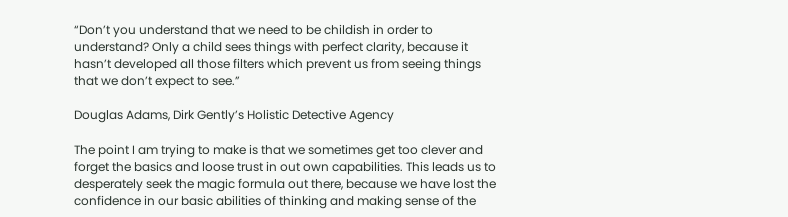“Don’t you understand that we need to be childish in order to understand? Only a child sees things with perfect clarity, because it hasn’t developed all those filters which prevent us from seeing things that we don’t expect to see.”

Douglas Adams, Dirk Gently’s Holistic Detective Agency

The point I am trying to make is that we sometimes get too clever and forget the basics and loose trust in out own capabilities. This leads us to desperately seek the magic formula out there, because we have lost the confidence in our basic abilities of thinking and making sense of the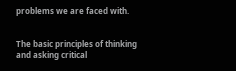problems we are faced with.


The basic principles of thinking and asking critical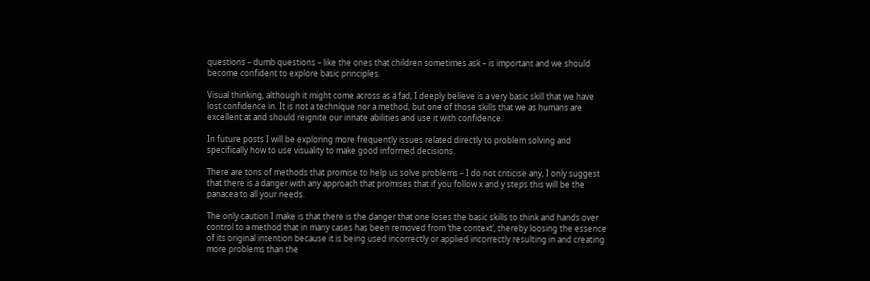questions – dumb questions – like the ones that children sometimes ask – is important and we should become confident to explore basic principles.

Visual thinking, although it might come across as a fad, I deeply believe is a very basic skill that we have lost confidence in. It is not a technique nor a method, but one of those skills that we as humans are excellent at and should reignite our innate abilities and use it with confidence.

In future posts I will be exploring more frequently issues related directly to problem solving and specifically how to use visuality to make good informed decisions.

There are tons of methods that promise to help us solve problems – I do not criticise any, I only suggest that there is a danger with any approach that promises that if you follow x and y steps this will be the panacea to all your needs.

The only caution I make is that there is the danger that one loses the basic skills to think and hands over control to a method that in many cases has been removed from ‘the context’, thereby loosing the essence of its original intention because it is being used incorrectly or applied incorrectly resulting in and creating more problems than the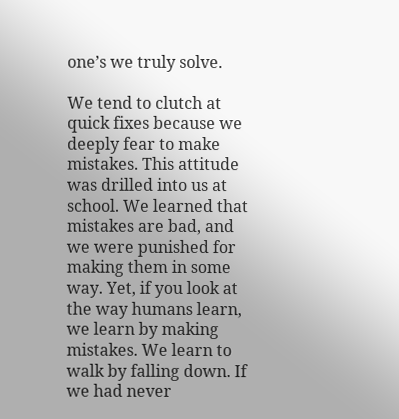one’s we truly solve.

We tend to clutch at quick fixes because we deeply fear to make mistakes. This attitude was drilled into us at school. We learned that mistakes are bad, and we were punished for making them in some way. Yet, if you look at the way humans learn, we learn by making mistakes. We learn to walk by falling down. If we had never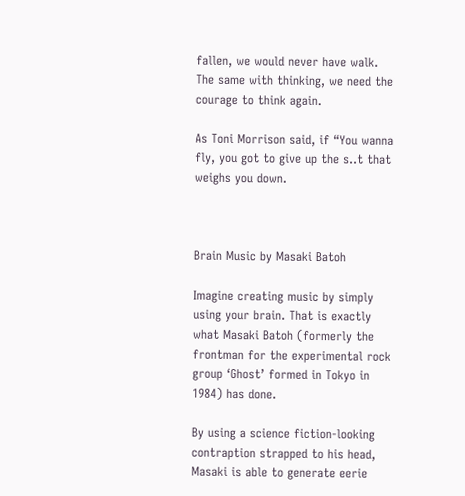fallen, we would never have walk. The same with thinking, we need the courage to think again.

As Toni Morrison said, if “You wanna fly, you got to give up the s..t that weighs you down.



Brain Music by Masaki Batoh

Imagine creating music by simply using your brain. That is exactly what Masaki Batoh (formerly the frontman for the experimental rock group ‘Ghost’ formed in Tokyo in 1984) has done.

By using a science fiction-looking contraption strapped to his head, Masaki is able to generate eerie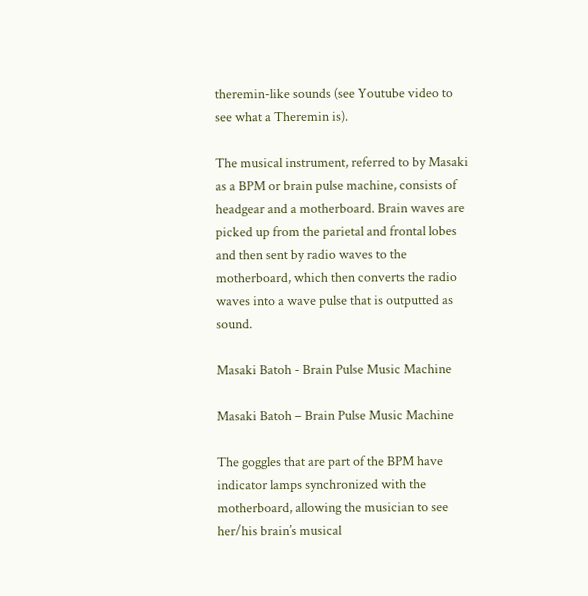theremin-like sounds (see Youtube video to see what a Theremin is).

The musical instrument, referred to by Masaki as a BPM or brain pulse machine, consists of headgear and a motherboard. Brain waves are picked up from the parietal and frontal lobes and then sent by radio waves to the motherboard, which then converts the radio waves into a wave pulse that is outputted as sound.

Masaki Batoh - Brain Pulse Music Machine

Masaki Batoh – Brain Pulse Music Machine

The goggles that are part of the BPM have indicator lamps synchronized with the motherboard, allowing the musician to see her/his brain’s musical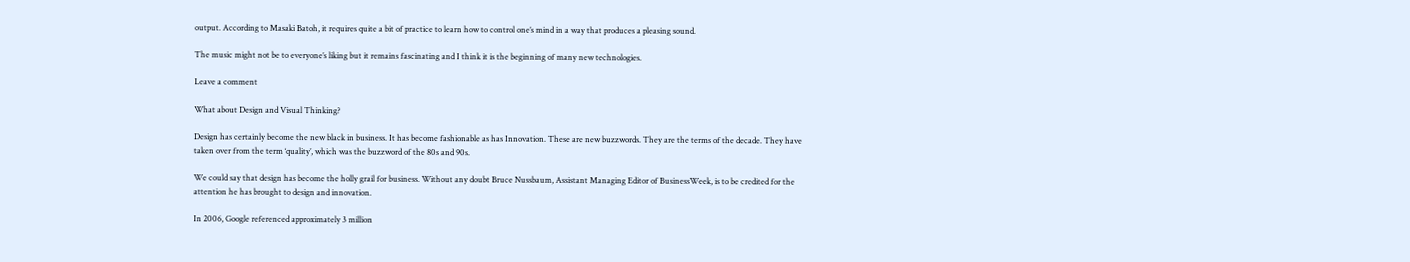output. According to Masaki Batoh, it requires quite a bit of practice to learn how to control one’s mind in a way that produces a pleasing sound.

The music might not be to everyone’s liking but it remains fascinating and I think it is the beginning of many new technologies.

Leave a comment

What about Design and Visual Thinking?

Design has certainly become the new black in business. It has become fashionable as has Innovation. These are new buzzwords. They are the terms of the decade. They have taken over from the term ‘quality’, which was the buzzword of the 80s and 90s.

We could say that design has become the holly grail for business. Without any doubt Bruce Nussbaum, Assistant Managing Editor of BusinessWeek, is to be credited for the attention he has brought to design and innovation.

In 2006, Google referenced approximately 3 million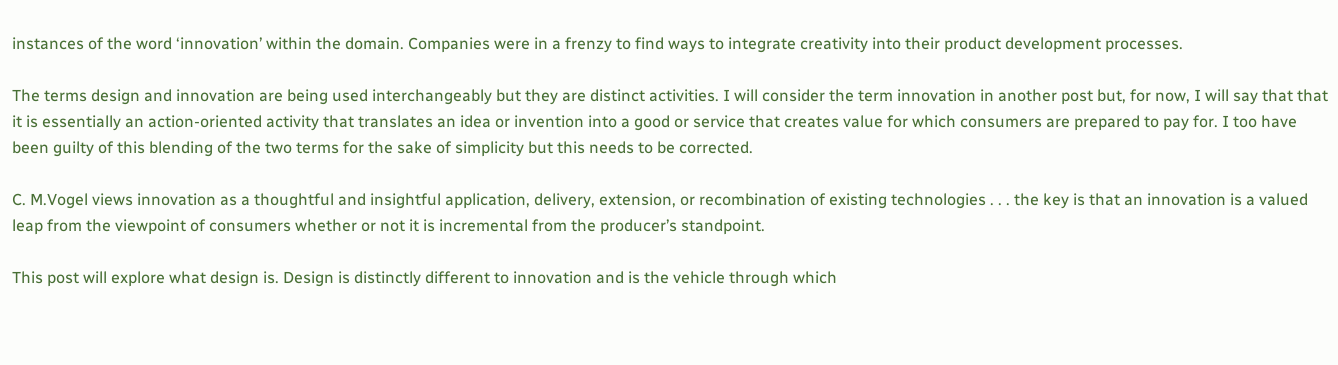instances of the word ‘innovation’ within the domain. Companies were in a frenzy to find ways to integrate creativity into their product development processes.

The terms design and innovation are being used interchangeably but they are distinct activities. I will consider the term innovation in another post but, for now, I will say that that it is essentially an action-oriented activity that translates an idea or invention into a good or service that creates value for which consumers are prepared to pay for. I too have been guilty of this blending of the two terms for the sake of simplicity but this needs to be corrected.

C. M.Vogel views innovation as a thoughtful and insightful application, delivery, extension, or recombination of existing technologies . . . the key is that an innovation is a valued leap from the viewpoint of consumers whether or not it is incremental from the producer’s standpoint.

This post will explore what design is. Design is distinctly different to innovation and is the vehicle through which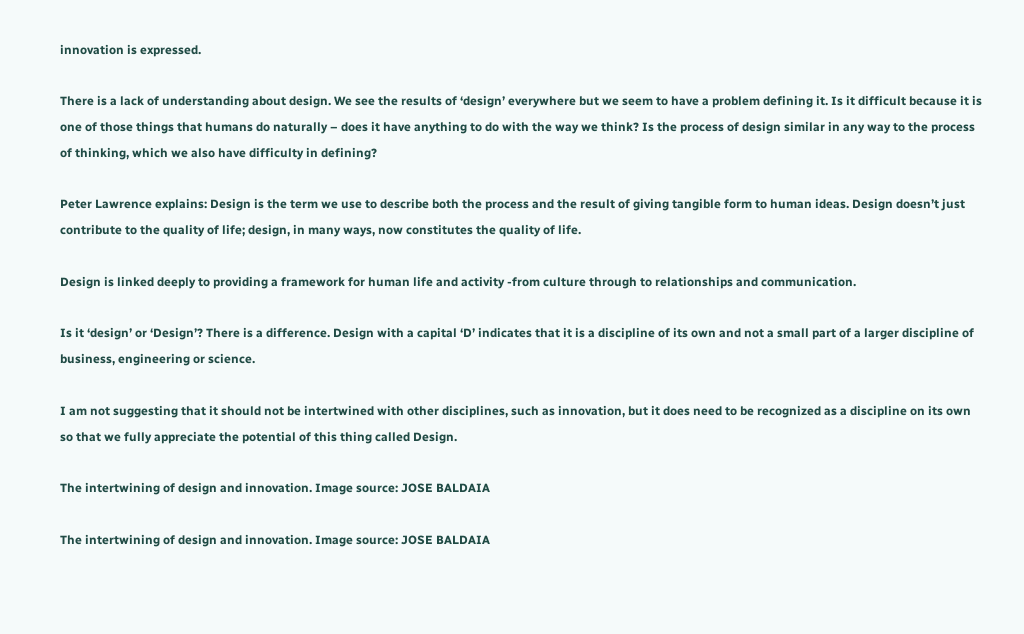innovation is expressed.

There is a lack of understanding about design. We see the results of ‘design’ everywhere but we seem to have a problem defining it. Is it difficult because it is one of those things that humans do naturally – does it have anything to do with the way we think? Is the process of design similar in any way to the process of thinking, which we also have difficulty in defining?

Peter Lawrence explains: Design is the term we use to describe both the process and the result of giving tangible form to human ideas. Design doesn’t just contribute to the quality of life; design, in many ways, now constitutes the quality of life.

Design is linked deeply to providing a framework for human life and activity -from culture through to relationships and communication.

Is it ‘design’ or ‘Design’? There is a difference. Design with a capital ‘D’ indicates that it is a discipline of its own and not a small part of a larger discipline of business, engineering or science.

I am not suggesting that it should not be intertwined with other disciplines, such as innovation, but it does need to be recognized as a discipline on its own so that we fully appreciate the potential of this thing called Design.

The intertwining of design and innovation. Image source: JOSE BALDAIA

The intertwining of design and innovation. Image source: JOSE BALDAIA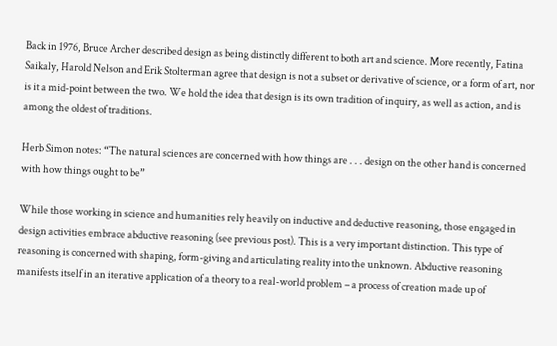Back in 1976, Bruce Archer described design as being distinctly different to both art and science. More recently, Fatina Saikaly, Harold Nelson and Erik Stolterman agree that design is not a subset or derivative of science, or a form of art, nor is it a mid-point between the two. We hold the idea that design is its own tradition of inquiry, as well as action, and is among the oldest of traditions.

Herb Simon notes: “The natural sciences are concerned with how things are . . . design on the other hand is concerned with how things ought to be”

While those working in science and humanities rely heavily on inductive and deductive reasoning, those engaged in design activities embrace abductive reasoning (see previous post). This is a very important distinction. This type of reasoning is concerned with shaping, form-giving and articulating reality into the unknown. Abductive reasoning manifests itself in an iterative application of a theory to a real-world problem – a process of creation made up of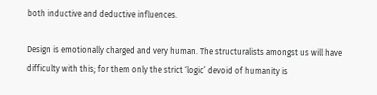both inductive and deductive influences.

Design is emotionally charged and very human. The structuralists amongst us will have difficulty with this; for them only the strict ‘logic’ devoid of humanity is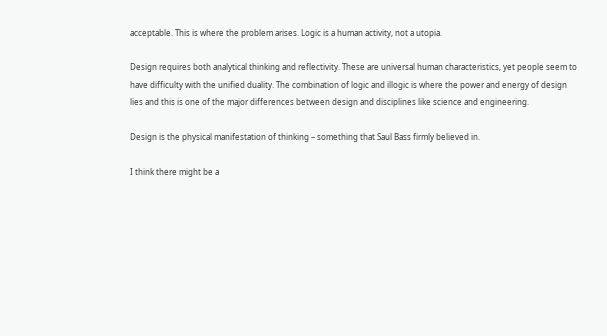acceptable. This is where the problem arises. Logic is a human activity, not a utopia.

Design requires both analytical thinking and reflectivity. These are universal human characteristics, yet people seem to have difficulty with the unified duality. The combination of logic and illogic is where the power and energy of design lies and this is one of the major differences between design and disciplines like science and engineering.

Design is the physical manifestation of thinking – something that Saul Bass firmly believed in.

I think there might be a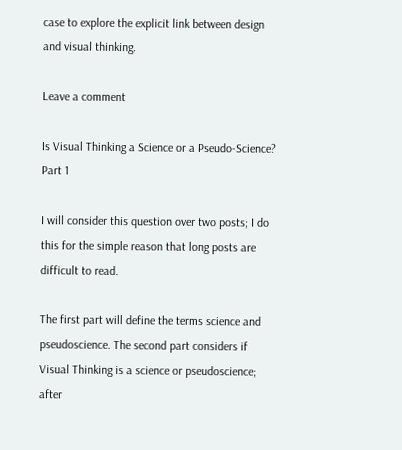case to explore the explicit link between design and visual thinking.

Leave a comment

Is Visual Thinking a Science or a Pseudo-Science? Part 1

I will consider this question over two posts; I do this for the simple reason that long posts are difficult to read.

The first part will define the terms science and pseudoscience. The second part considers if Visual Thinking is a science or pseudoscience; after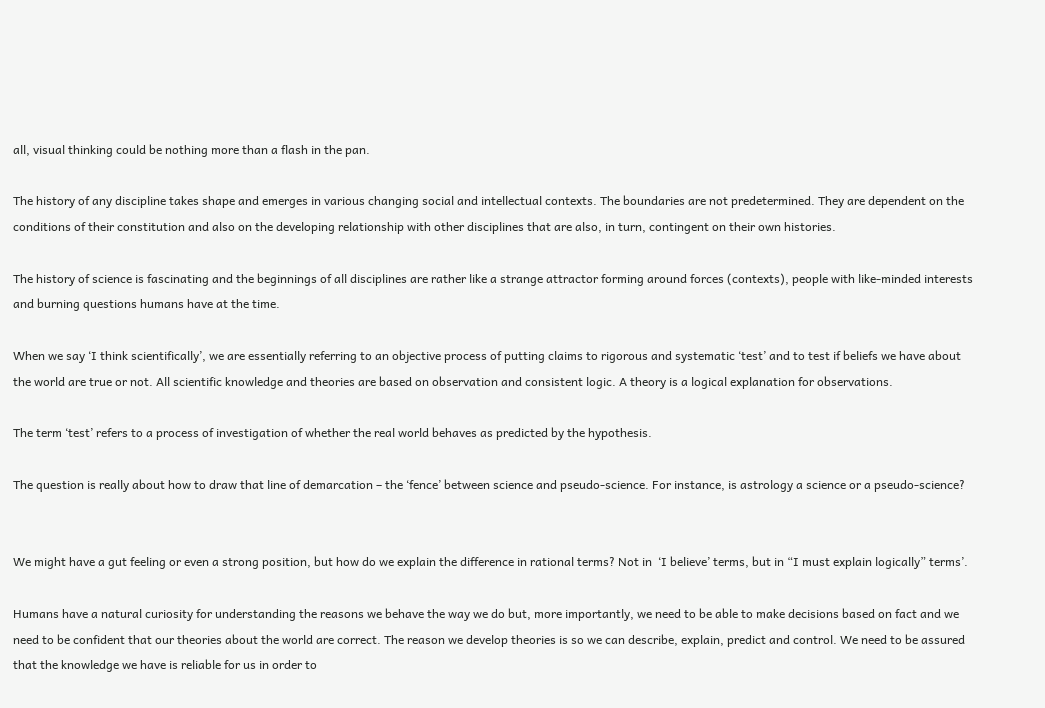all, visual thinking could be nothing more than a flash in the pan.

The history of any discipline takes shape and emerges in various changing social and intellectual contexts. The boundaries are not predetermined. They are dependent on the conditions of their constitution and also on the developing relationship with other disciplines that are also, in turn, contingent on their own histories.

The history of science is fascinating and the beginnings of all disciplines are rather like a strange attractor forming around forces (contexts), people with like-minded interests and burning questions humans have at the time.

When we say ‘I think scientifically’, we are essentially referring to an objective process of putting claims to rigorous and systematic ‘test’ and to test if beliefs we have about the world are true or not. All scientific knowledge and theories are based on observation and consistent logic. A theory is a logical explanation for observations.

The term ‘test’ refers to a process of investigation of whether the real world behaves as predicted by the hypothesis.

The question is really about how to draw that line of demarcation – the ‘fence’ between science and pseudo-science. For instance, is astrology a science or a pseudo-science?


We might have a gut feeling or even a strong position, but how do we explain the difference in rational terms? Not in  ‘I believe’ terms, but in “I must explain logically” terms’.

Humans have a natural curiosity for understanding the reasons we behave the way we do but, more importantly, we need to be able to make decisions based on fact and we need to be confident that our theories about the world are correct. The reason we develop theories is so we can describe, explain, predict and control. We need to be assured that the knowledge we have is reliable for us in order to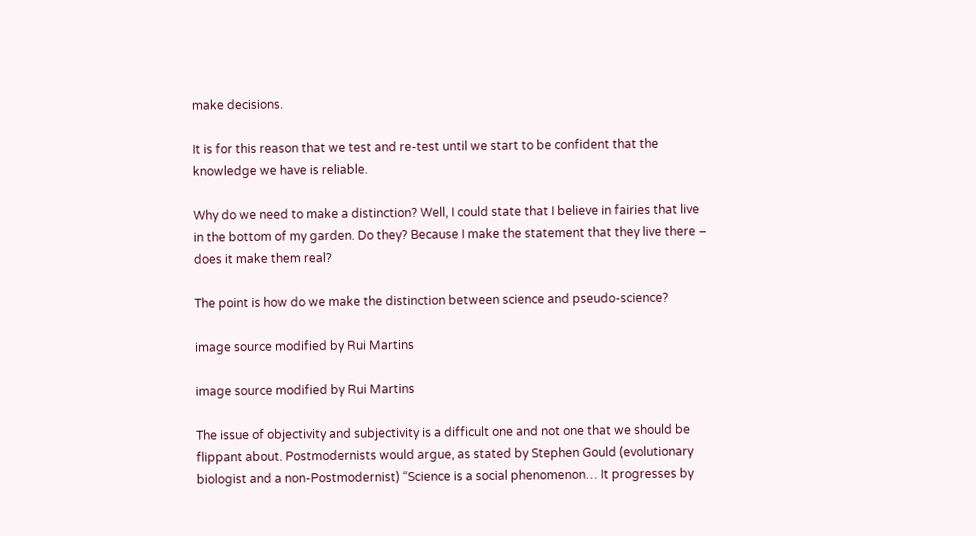make decisions.

It is for this reason that we test and re-test until we start to be confident that the knowledge we have is reliable.

Why do we need to make a distinction? Well, I could state that I believe in fairies that live in the bottom of my garden. Do they? Because I make the statement that they live there – does it make them real?

The point is how do we make the distinction between science and pseudo-science?

image source modified by Rui Martins

image source modified by Rui Martins

The issue of objectivity and subjectivity is a difficult one and not one that we should be flippant about. Postmodernists would argue, as stated by Stephen Gould (evolutionary biologist and a non-Postmodernist) “Science is a social phenomenon… It progresses by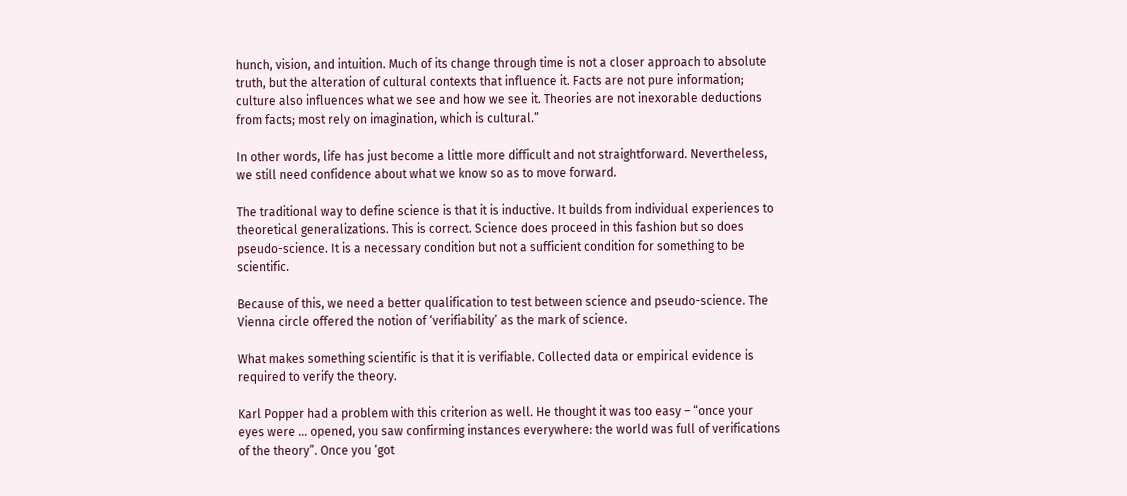hunch, vision, and intuition. Much of its change through time is not a closer approach to absolute truth, but the alteration of cultural contexts that influence it. Facts are not pure information; culture also influences what we see and how we see it. Theories are not inexorable deductions from facts; most rely on imagination, which is cultural.”

In other words, life has just become a little more difficult and not straightforward. Nevertheless, we still need confidence about what we know so as to move forward.

The traditional way to define science is that it is inductive. It builds from individual experiences to theoretical generalizations. This is correct. Science does proceed in this fashion but so does pseudo-science. It is a necessary condition but not a sufficient condition for something to be scientific.

Because of this, we need a better qualification to test between science and pseudo-science. The Vienna circle offered the notion of ‘verifiability’ as the mark of science.

What makes something scientific is that it is verifiable. Collected data or empirical evidence is required to verify the theory.

Karl Popper had a problem with this criterion as well. He thought it was too easy – “once your eyes were … opened, you saw confirming instances everywhere: the world was full of verifications of the theory”. Once you ‘got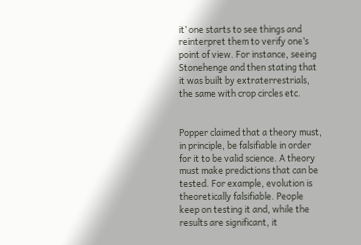it’ one starts to see things and reinterpret them to verify one’s point of view. For instance, seeing Stonehenge and then stating that it was built by extraterrestrials, the same with crop circles etc.


Popper claimed that a theory must, in principle, be falsifiable in order for it to be valid science. A theory must make predictions that can be tested. For example, evolution is theoretically falsifiable. People keep on testing it and, while the results are significant, it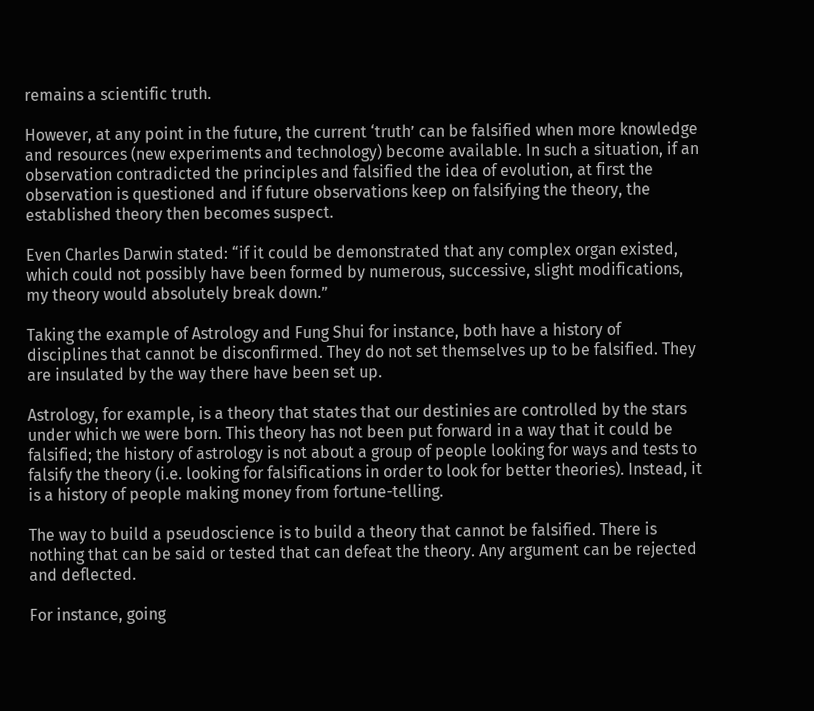remains a scientific truth.

However, at any point in the future, the current ‘truth’ can be falsified when more knowledge and resources (new experiments and technology) become available. In such a situation, if an observation contradicted the principles and falsified the idea of evolution, at first the observation is questioned and if future observations keep on falsifying the theory, the established theory then becomes suspect.

Even Charles Darwin stated: “if it could be demonstrated that any complex organ existed, which could not possibly have been formed by numerous, successive, slight modifications, my theory would absolutely break down.”

Taking the example of Astrology and Fung Shui for instance, both have a history of disciplines that cannot be disconfirmed. They do not set themselves up to be falsified. They are insulated by the way there have been set up.

Astrology, for example, is a theory that states that our destinies are controlled by the stars under which we were born. This theory has not been put forward in a way that it could be falsified; the history of astrology is not about a group of people looking for ways and tests to falsify the theory (i.e. looking for falsifications in order to look for better theories). Instead, it is a history of people making money from fortune-telling.

The way to build a pseudoscience is to build a theory that cannot be falsified. There is nothing that can be said or tested that can defeat the theory. Any argument can be rejected and deflected.

For instance, going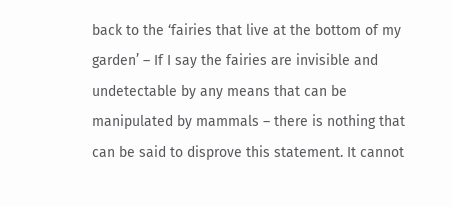back to the ‘fairies that live at the bottom of my garden’ – If I say the fairies are invisible and undetectable by any means that can be manipulated by mammals – there is nothing that can be said to disprove this statement. It cannot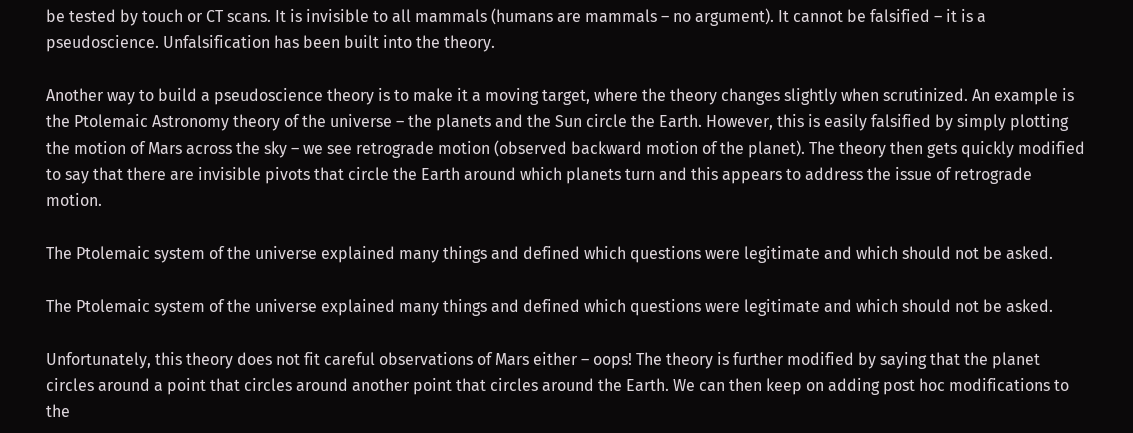be tested by touch or CT scans. It is invisible to all mammals (humans are mammals – no argument). It cannot be falsified – it is a pseudoscience. Unfalsification has been built into the theory.

Another way to build a pseudoscience theory is to make it a moving target, where the theory changes slightly when scrutinized. An example is the Ptolemaic Astronomy theory of the universe – the planets and the Sun circle the Earth. However, this is easily falsified by simply plotting the motion of Mars across the sky – we see retrograde motion (observed backward motion of the planet). The theory then gets quickly modified to say that there are invisible pivots that circle the Earth around which planets turn and this appears to address the issue of retrograde motion.

The Ptolemaic system of the universe explained many things and defined which questions were legitimate and which should not be asked.

The Ptolemaic system of the universe explained many things and defined which questions were legitimate and which should not be asked.

Unfortunately, this theory does not fit careful observations of Mars either – oops! The theory is further modified by saying that the planet circles around a point that circles around another point that circles around the Earth. We can then keep on adding post hoc modifications to the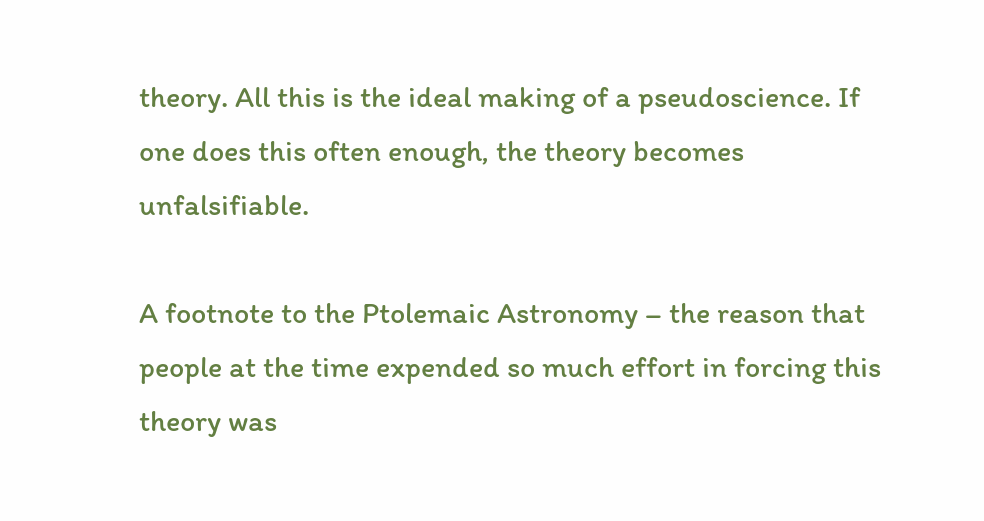theory. All this is the ideal making of a pseudoscience. If one does this often enough, the theory becomes unfalsifiable.

A footnote to the Ptolemaic Astronomy – the reason that people at the time expended so much effort in forcing this theory was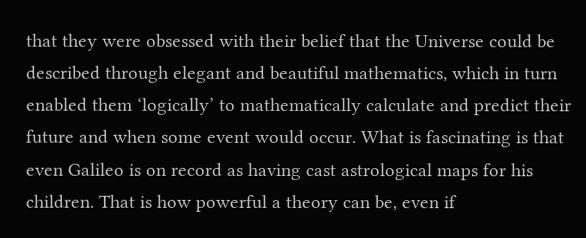that they were obsessed with their belief that the Universe could be described through elegant and beautiful mathematics, which in turn enabled them ‘logically’ to mathematically calculate and predict their future and when some event would occur. What is fascinating is that even Galileo is on record as having cast astrological maps for his children. That is how powerful a theory can be, even if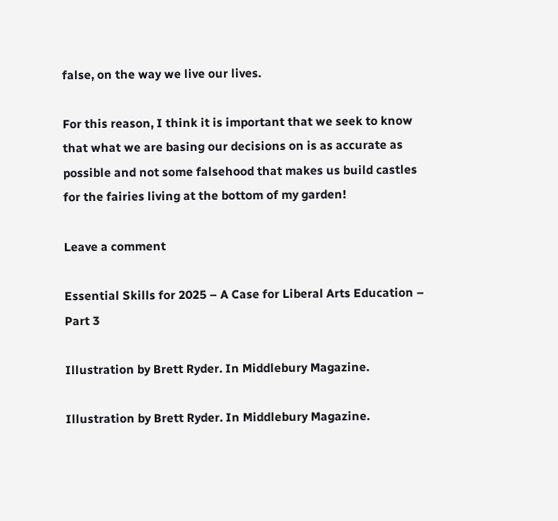false, on the way we live our lives.

For this reason, I think it is important that we seek to know that what we are basing our decisions on is as accurate as possible and not some falsehood that makes us build castles for the fairies living at the bottom of my garden!

Leave a comment

Essential Skills for 2025 – A Case for Liberal Arts Education – Part 3

Illustration by Brett Ryder. In Middlebury Magazine.

Illustration by Brett Ryder. In Middlebury Magazine.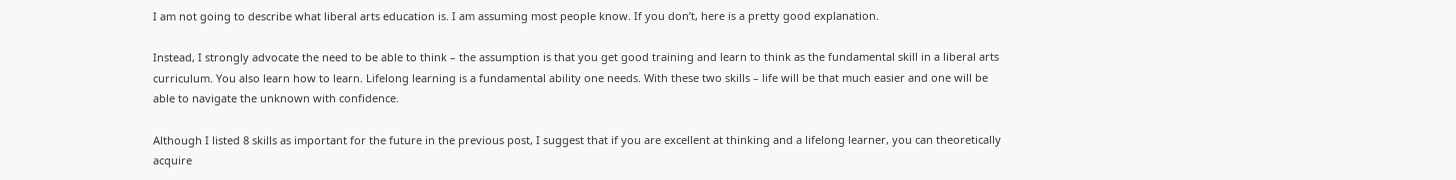I am not going to describe what liberal arts education is. I am assuming most people know. If you don’t, here is a pretty good explanation.

Instead, I strongly advocate the need to be able to think – the assumption is that you get good training and learn to think as the fundamental skill in a liberal arts curriculum. You also learn how to learn. Lifelong learning is a fundamental ability one needs. With these two skills – life will be that much easier and one will be able to navigate the unknown with confidence.

Although I listed 8 skills as important for the future in the previous post, I suggest that if you are excellent at thinking and a lifelong learner, you can theoretically acquire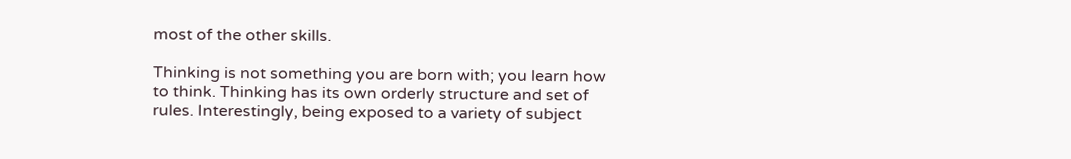most of the other skills.

Thinking is not something you are born with; you learn how to think. Thinking has its own orderly structure and set of rules. Interestingly, being exposed to a variety of subject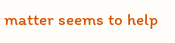matter seems to help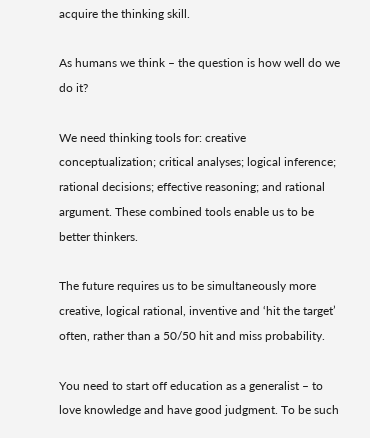acquire the thinking skill.

As humans we think – the question is how well do we do it?

We need thinking tools for: creative conceptualization; critical analyses; logical inference; rational decisions; effective reasoning; and rational argument. These combined tools enable us to be better thinkers.

The future requires us to be simultaneously more creative, logical rational, inventive and ‘hit the target’ often, rather than a 50/50 hit and miss probability.

You need to start off education as a generalist – to love knowledge and have good judgment. To be such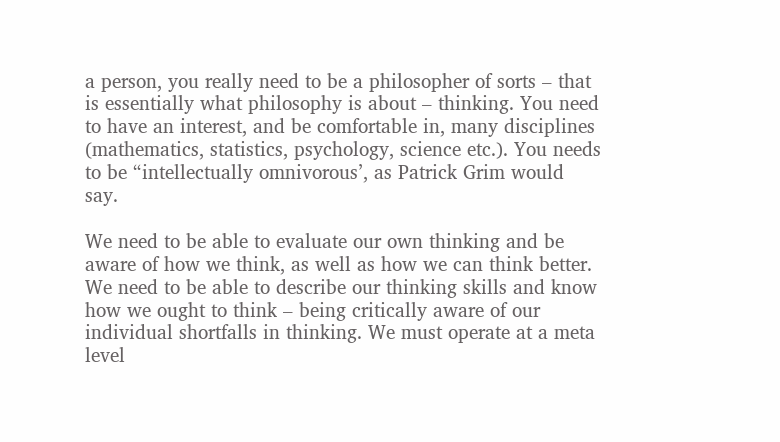a person, you really need to be a philosopher of sorts – that is essentially what philosophy is about – thinking. You need to have an interest, and be comfortable in, many disciplines (mathematics, statistics, psychology, science etc.). You needs to be “intellectually omnivorous’, as Patrick Grim would say.

We need to be able to evaluate our own thinking and be aware of how we think, as well as how we can think better. We need to be able to describe our thinking skills and know how we ought to think – being critically aware of our individual shortfalls in thinking. We must operate at a meta level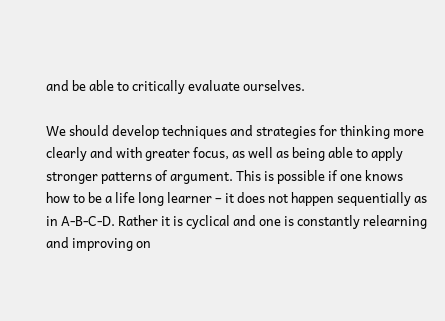and be able to critically evaluate ourselves.

We should develop techniques and strategies for thinking more clearly and with greater focus, as well as being able to apply stronger patterns of argument. This is possible if one knows how to be a life long learner – it does not happen sequentially as in A-B-C-D. Rather it is cyclical and one is constantly relearning and improving on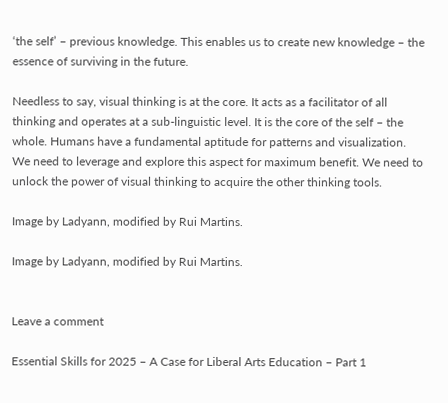‘the self’ – previous knowledge. This enables us to create new knowledge – the essence of surviving in the future.

Needless to say, visual thinking is at the core. It acts as a facilitator of all thinking and operates at a sub-linguistic level. It is the core of the self – the whole. Humans have a fundamental aptitude for patterns and visualization. We need to leverage and explore this aspect for maximum benefit. We need to unlock the power of visual thinking to acquire the other thinking tools.

Image by Ladyann, modified by Rui Martins.

Image by Ladyann, modified by Rui Martins.


Leave a comment

Essential Skills for 2025 – A Case for Liberal Arts Education – Part 1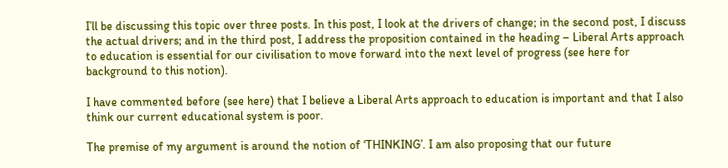I’ll be discussing this topic over three posts. In this post, I look at the drivers of change; in the second post, I discuss the actual drivers; and in the third post, I address the proposition contained in the heading – Liberal Arts approach to education is essential for our civilisation to move forward into the next level of progress (see here for background to this notion).

I have commented before (see here) that I believe a Liberal Arts approach to education is important and that I also think our current educational system is poor.

The premise of my argument is around the notion of ‘THINKING’. I am also proposing that our future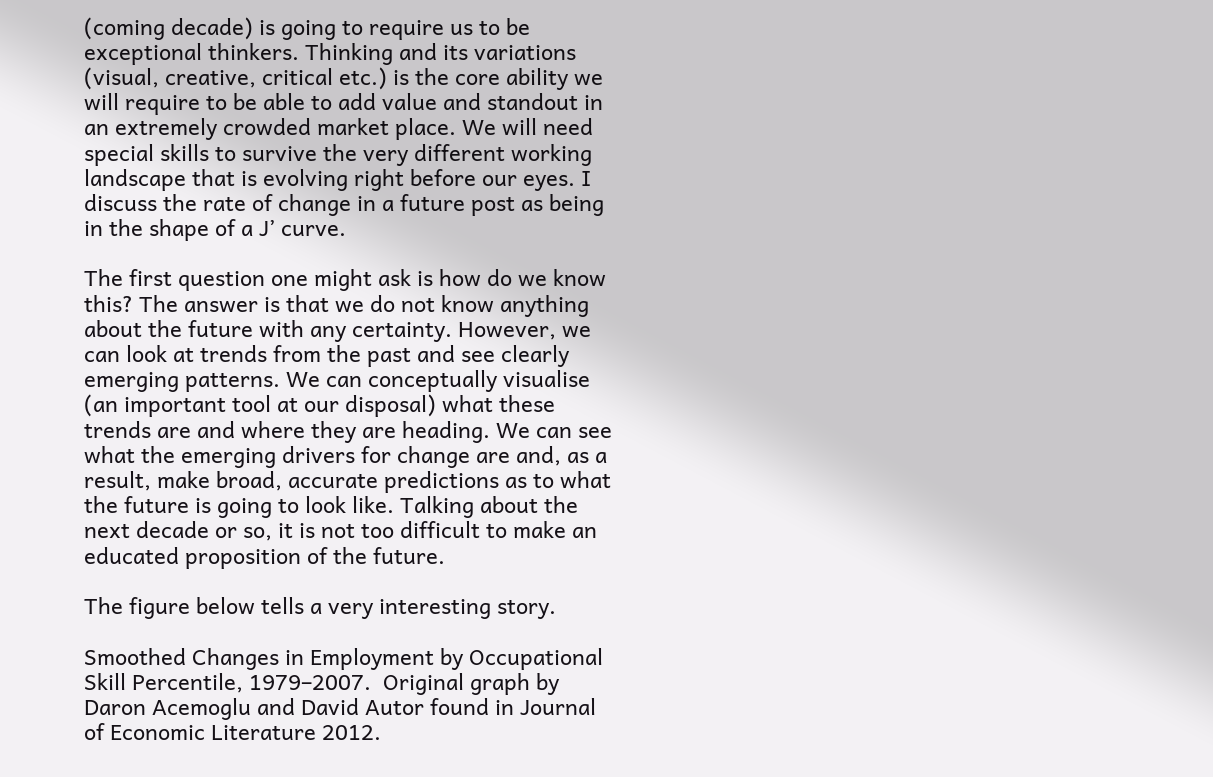(coming decade) is going to require us to be exceptional thinkers. Thinking and its variations (visual, creative, critical etc.) is the core ability we will require to be able to add value and standout in an extremely crowded market place. We will need special skills to survive the very different working landscape that is evolving right before our eyes. I discuss the rate of change in a future post as being in the shape of a J’ curve.

The first question one might ask is how do we know this? The answer is that we do not know anything about the future with any certainty. However, we can look at trends from the past and see clearly emerging patterns. We can conceptually visualise (an important tool at our disposal) what these trends are and where they are heading. We can see what the emerging drivers for change are and, as a result, make broad, accurate predictions as to what the future is going to look like. Talking about the next decade or so, it is not too difficult to make an educated proposition of the future.

The figure below tells a very interesting story.

Smoothed Changes in Employment by Occupational Skill Percentile, 1979–2007.  Original graph by Daron Acemoglu and David Autor found in Journal of Economic Literature 2012.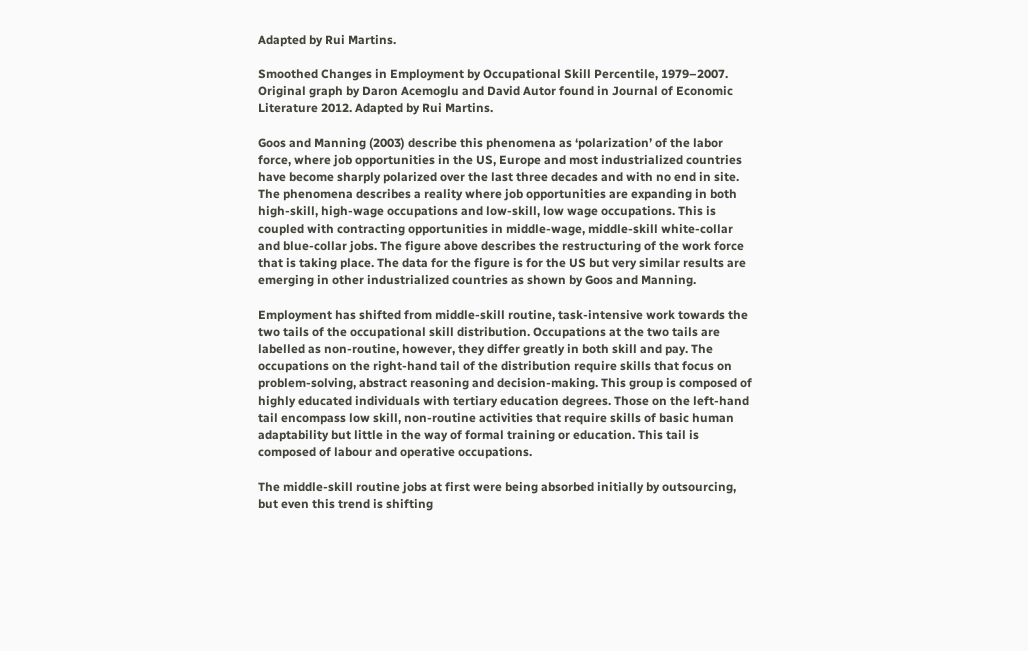Adapted by Rui Martins.

Smoothed Changes in Employment by Occupational Skill Percentile, 1979–2007. Original graph by Daron Acemoglu and David Autor found in Journal of Economic Literature 2012. Adapted by Rui Martins.

Goos and Manning (2003) describe this phenomena as ‘polarization’ of the labor force, where job opportunities in the US, Europe and most industrialized countries have become sharply polarized over the last three decades and with no end in site. The phenomena describes a reality where job opportunities are expanding in both high-skill, high-wage occupations and low-skill, low wage occupations. This is coupled with contracting opportunities in middle-wage, middle-skill white-collar and blue-collar jobs. The figure above describes the restructuring of the work force that is taking place. The data for the figure is for the US but very similar results are emerging in other industrialized countries as shown by Goos and Manning.

Employment has shifted from middle-skill routine, task-intensive work towards the two tails of the occupational skill distribution. Occupations at the two tails are labelled as non-routine, however, they differ greatly in both skill and pay. The occupations on the right-hand tail of the distribution require skills that focus on problem-solving, abstract reasoning and decision-making. This group is composed of highly educated individuals with tertiary education degrees. Those on the left-hand tail encompass low skill, non-routine activities that require skills of basic human adaptability but little in the way of formal training or education. This tail is composed of labour and operative occupations.

The middle-skill routine jobs at first were being absorbed initially by outsourcing, but even this trend is shifting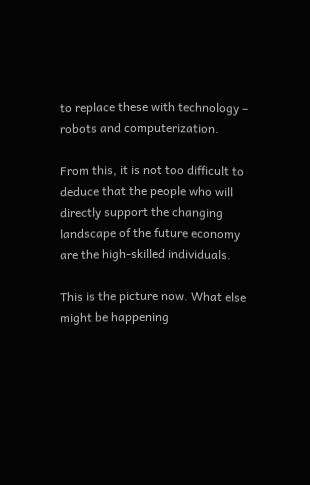to replace these with technology – robots and computerization.

From this, it is not too difficult to deduce that the people who will directly support the changing landscape of the future economy are the high-skilled individuals.

This is the picture now. What else might be happening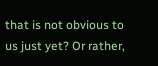that is not obvious to us just yet? Or rather,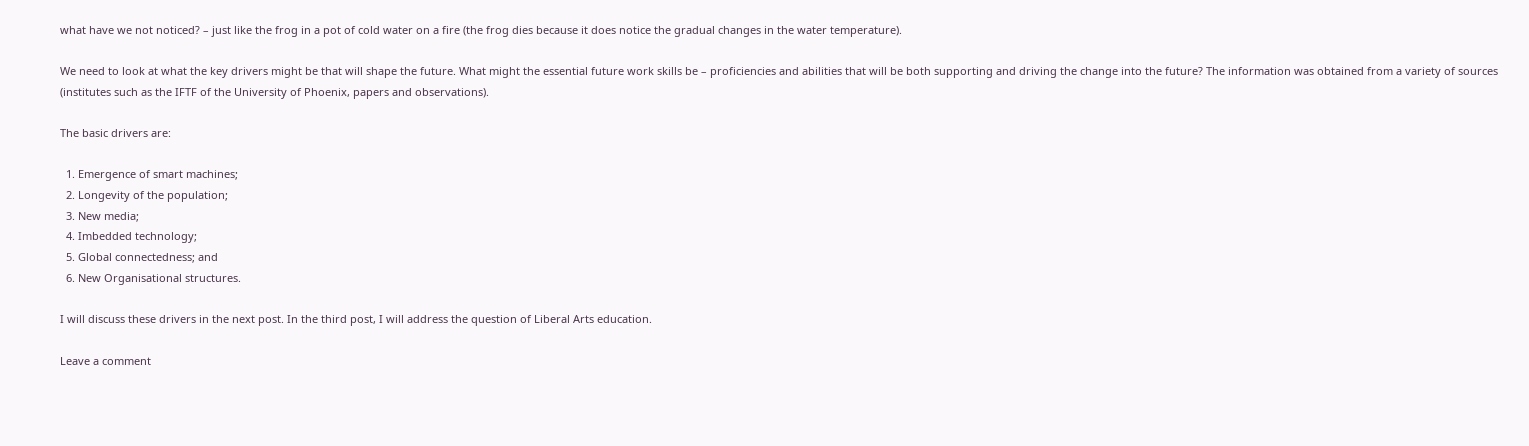what have we not noticed? – just like the frog in a pot of cold water on a fire (the frog dies because it does notice the gradual changes in the water temperature).

We need to look at what the key drivers might be that will shape the future. What might the essential future work skills be – proficiencies and abilities that will be both supporting and driving the change into the future? The information was obtained from a variety of sources (institutes such as the IFTF of the University of Phoenix, papers and observations).

The basic drivers are:

  1. Emergence of smart machines;
  2. Longevity of the population;
  3. New media;
  4. Imbedded technology;
  5. Global connectedness; and
  6. New Organisational structures.

I will discuss these drivers in the next post. In the third post, I will address the question of Liberal Arts education.

Leave a comment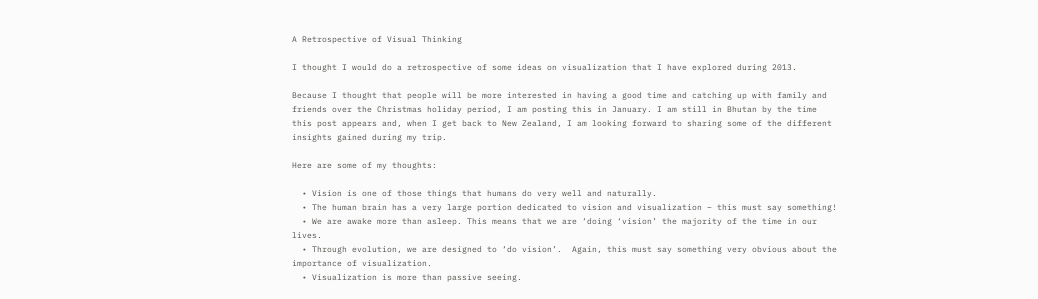A Retrospective of Visual Thinking

I thought I would do a retrospective of some ideas on visualization that I have explored during 2013.

Because I thought that people will be more interested in having a good time and catching up with family and friends over the Christmas holiday period, I am posting this in January. I am still in Bhutan by the time this post appears and, when I get back to New Zealand, I am looking forward to sharing some of the different insights gained during my trip.

Here are some of my thoughts:

  • Vision is one of those things that humans do very well and naturally.
  • The human brain has a very large portion dedicated to vision and visualization – this must say something!
  • We are awake more than asleep. This means that we are ‘doing ‘vision’ the majority of the time in our lives.
  • Through evolution, we are designed to ‘do vision’.  Again, this must say something very obvious about the importance of visualization.
  • Visualization is more than passive seeing.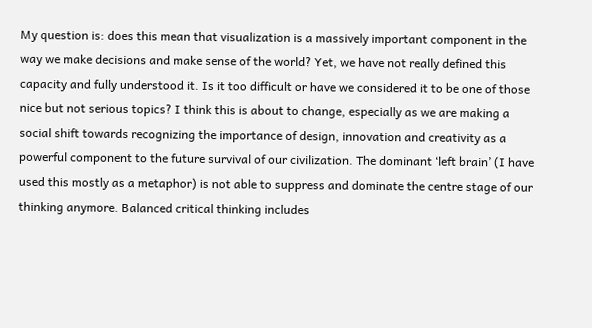My question is: does this mean that visualization is a massively important component in the way we make decisions and make sense of the world? Yet, we have not really defined this capacity and fully understood it. Is it too difficult or have we considered it to be one of those nice but not serious topics? I think this is about to change, especially as we are making a social shift towards recognizing the importance of design, innovation and creativity as a powerful component to the future survival of our civilization. The dominant ‘left brain’ (I have used this mostly as a metaphor) is not able to suppress and dominate the centre stage of our thinking anymore. Balanced critical thinking includes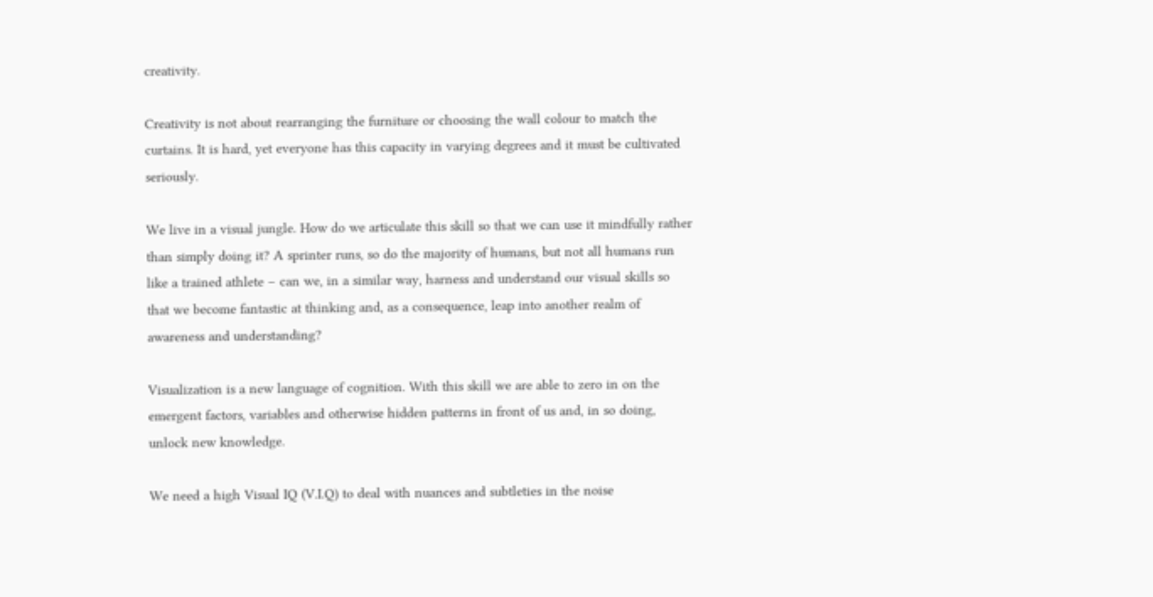creativity.

Creativity is not about rearranging the furniture or choosing the wall colour to match the curtains. It is hard, yet everyone has this capacity in varying degrees and it must be cultivated seriously.

We live in a visual jungle. How do we articulate this skill so that we can use it mindfully rather than simply doing it? A sprinter runs, so do the majority of humans, but not all humans run like a trained athlete – can we, in a similar way, harness and understand our visual skills so that we become fantastic at thinking and, as a consequence, leap into another realm of awareness and understanding?

Visualization is a new language of cognition. With this skill we are able to zero in on the emergent factors, variables and otherwise hidden patterns in front of us and, in so doing, unlock new knowledge.

We need a high Visual IQ (V.I.Q) to deal with nuances and subtleties in the noise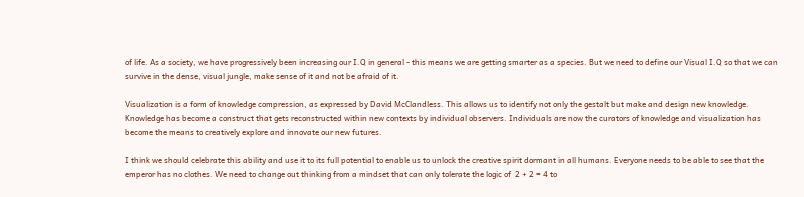of life. As a society, we have progressively been increasing our I.Q in general – this means we are getting smarter as a species. But we need to define our Visual I.Q so that we can survive in the dense, visual jungle, make sense of it and not be afraid of it.

Visualization is a form of knowledge compression, as expressed by David McClandless. This allows us to identify not only the gestalt but make and design new knowledge. Knowledge has become a construct that gets reconstructed within new contexts by individual observers. Individuals are now the curators of knowledge and visualization has become the means to creatively explore and innovate our new futures.

I think we should celebrate this ability and use it to its full potential to enable us to unlock the creative spirit dormant in all humans. Everyone needs to be able to see that the emperor has no clothes. We need to change out thinking from a mindset that can only tolerate the logic of  2 + 2 = 4 to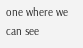one where we can see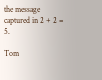the message captured in 2 + 2 = 5.

Tom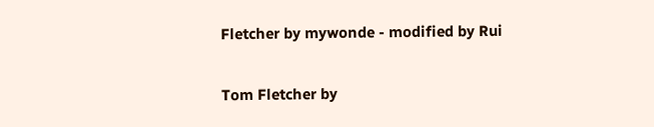Fletcher by mywonde - modified by Rui

Tom Fletcher by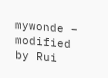mywonde – modified by Rui